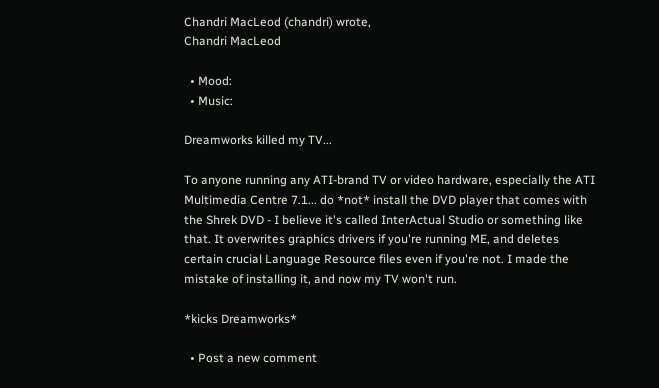Chandri MacLeod (chandri) wrote,
Chandri MacLeod

  • Mood:
  • Music:

Dreamworks killed my TV...

To anyone running any ATI-brand TV or video hardware, especially the ATI Multimedia Centre 7.1... do *not* install the DVD player that comes with the Shrek DVD - I believe it's called InterActual Studio or something like that. It overwrites graphics drivers if you're running ME, and deletes certain crucial Language Resource files even if you're not. I made the mistake of installing it, and now my TV won't run.

*kicks Dreamworks*

  • Post a new comment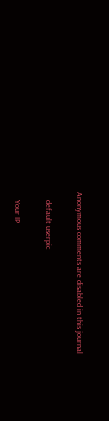Anonymous comments are disabled in this journal

    default userpic

    Your IP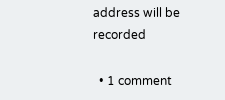address will be recorded

  • 1 comment